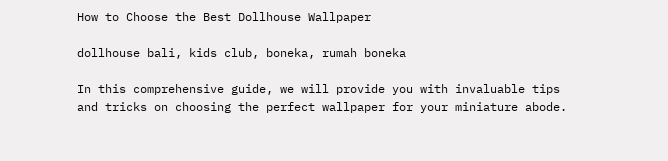How to Choose the Best Dollhouse Wallpaper

dollhouse bali, kids club, boneka, rumah boneka

In this comprehensive guide, we will provide you with invaluable tips and tricks on choosing the perfect wallpaper for your miniature abode.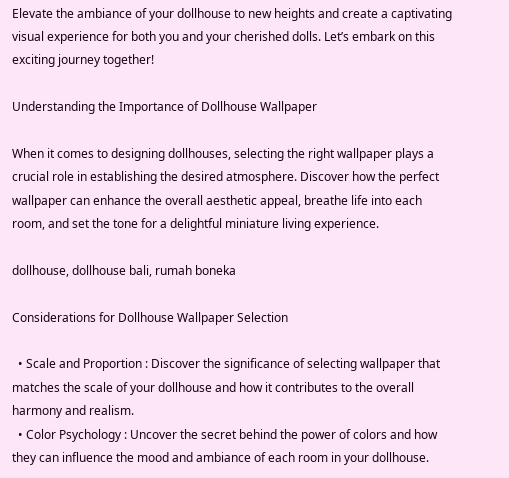Elevate the ambiance of your dollhouse to new heights and create a captivating visual experience for both you and your cherished dolls. Let’s embark on this exciting journey together!

Understanding the Importance of Dollhouse Wallpaper

When it comes to designing dollhouses, selecting the right wallpaper plays a crucial role in establishing the desired atmosphere. Discover how the perfect wallpaper can enhance the overall aesthetic appeal, breathe life into each room, and set the tone for a delightful miniature living experience.

dollhouse, dollhouse bali, rumah boneka

Considerations for Dollhouse Wallpaper Selection

  • Scale and Proportion : Discover the significance of selecting wallpaper that matches the scale of your dollhouse and how it contributes to the overall harmony and realism.
  • Color Psychology : Uncover the secret behind the power of colors and how they can influence the mood and ambiance of each room in your dollhouse.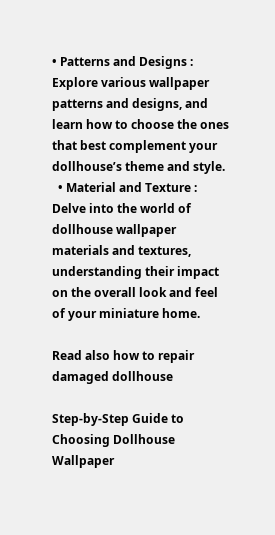• Patterns and Designs : Explore various wallpaper patterns and designs, and learn how to choose the ones that best complement your dollhouse’s theme and style.
  • Material and Texture : Delve into the world of dollhouse wallpaper materials and textures, understanding their impact on the overall look and feel of your miniature home.

Read also how to repair damaged dollhouse

Step-by-Step Guide to Choosing Dollhouse Wallpaper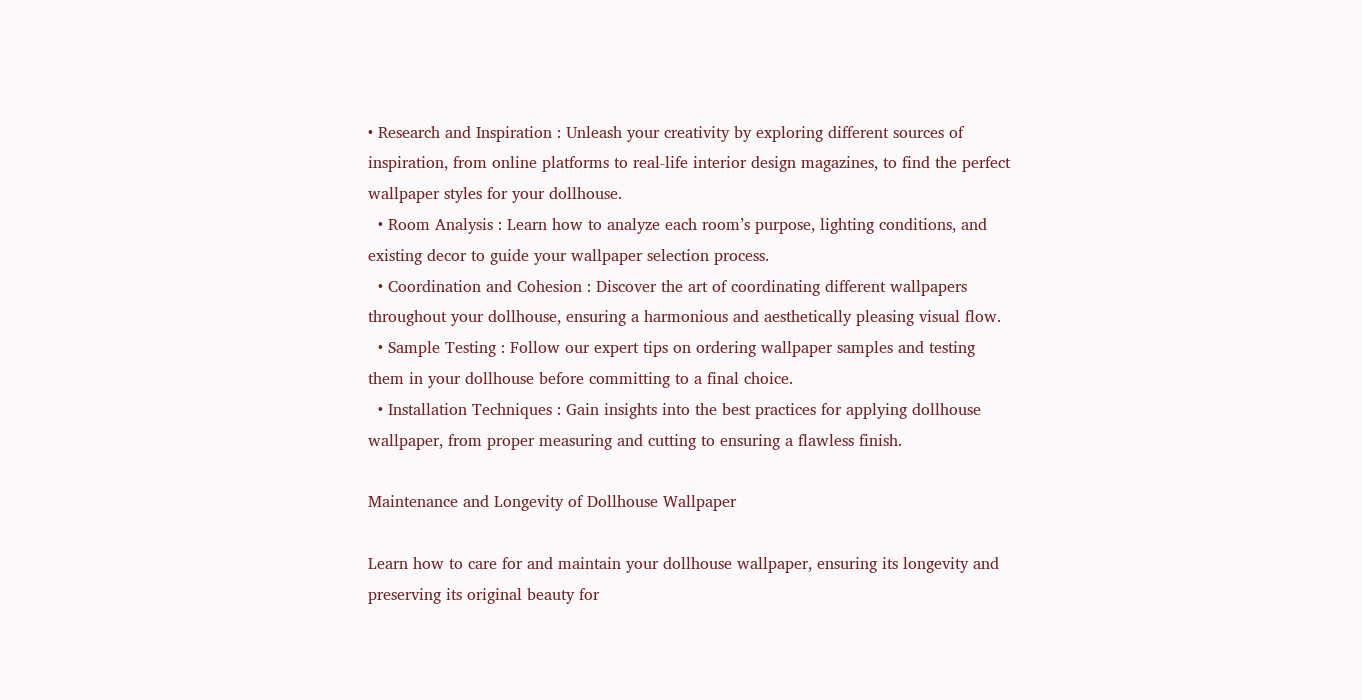• Research and Inspiration : Unleash your creativity by exploring different sources of inspiration, from online platforms to real-life interior design magazines, to find the perfect wallpaper styles for your dollhouse.
  • Room Analysis : Learn how to analyze each room’s purpose, lighting conditions, and existing decor to guide your wallpaper selection process.
  • Coordination and Cohesion : Discover the art of coordinating different wallpapers throughout your dollhouse, ensuring a harmonious and aesthetically pleasing visual flow.
  • Sample Testing : Follow our expert tips on ordering wallpaper samples and testing them in your dollhouse before committing to a final choice.
  • Installation Techniques : Gain insights into the best practices for applying dollhouse wallpaper, from proper measuring and cutting to ensuring a flawless finish.

Maintenance and Longevity of Dollhouse Wallpaper

Learn how to care for and maintain your dollhouse wallpaper, ensuring its longevity and preserving its original beauty for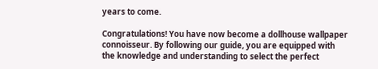years to come.

Congratulations! You have now become a dollhouse wallpaper connoisseur. By following our guide, you are equipped with the knowledge and understanding to select the perfect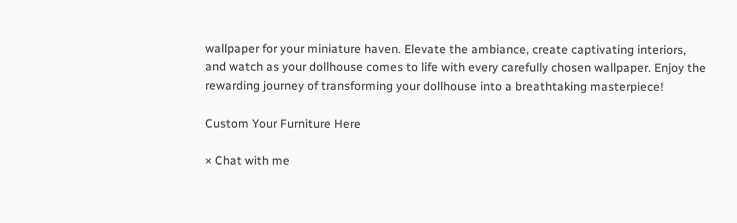wallpaper for your miniature haven. Elevate the ambiance, create captivating interiors, and watch as your dollhouse comes to life with every carefully chosen wallpaper. Enjoy the rewarding journey of transforming your dollhouse into a breathtaking masterpiece!

Custom Your Furniture Here

× Chat with me